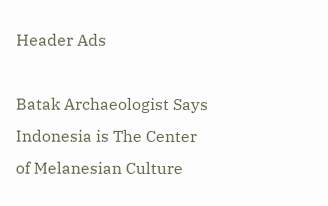Header Ads

Batak Archaeologist Says Indonesia is The Center of Melanesian Culture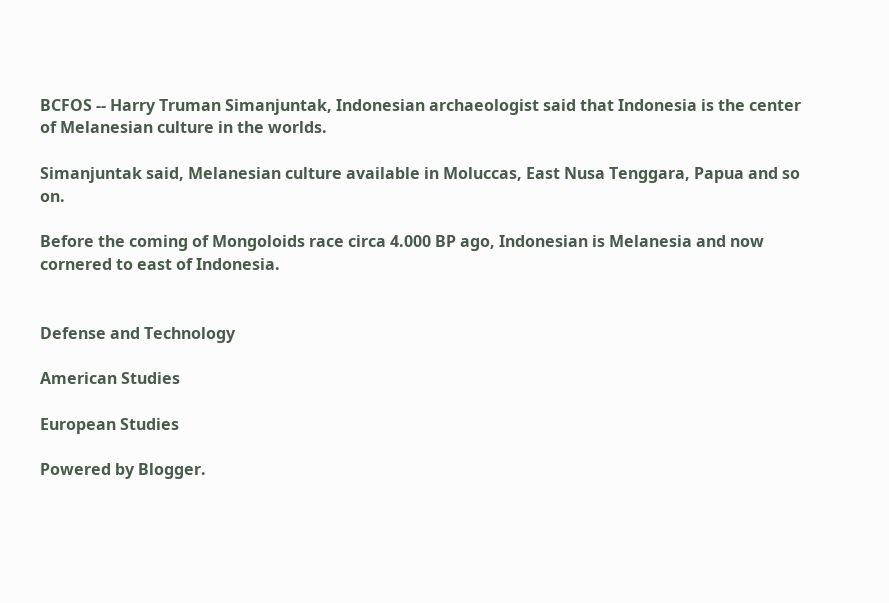BCFOS -- Harry Truman Simanjuntak, Indonesian archaeologist said that Indonesia is the center of Melanesian culture in the worlds.

Simanjuntak said, Melanesian culture available in Moluccas, East Nusa Tenggara, Papua and so on.

Before the coming of Mongoloids race circa 4.000 BP ago, Indonesian is Melanesia and now cornered to east of Indonesia.


Defense and Technology

American Studies

European Studies

Powered by Blogger.